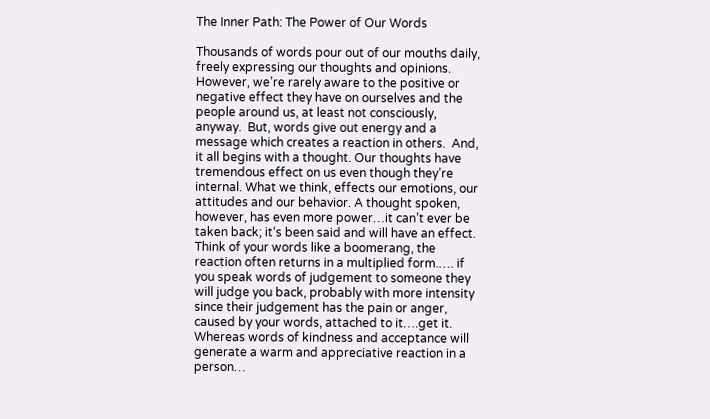The Inner Path: The Power of Our Words

Thousands of words pour out of our mouths daily, freely expressing our thoughts and opinions.  However, we’re rarely aware to the positive or negative effect they have on ourselves and the people around us, at least not consciously, anyway.  But, words give out energy and a message which creates a reaction in others.  And, it all begins with a thought. Our thoughts have tremendous effect on us even though they’re internal. What we think, effects our emotions, our attitudes and our behavior. A thought spoken, however, has even more power…it can’t ever be taken back; it‘s been said and will have an effect.
Think of your words like a boomerang, the reaction often returns in a multiplied form.…. if you speak words of judgement to someone they will judge you back, probably with more intensity since their judgement has the pain or anger, caused by your words, attached to it….get it.  Whereas words of kindness and acceptance will generate a warm and appreciative reaction in a person…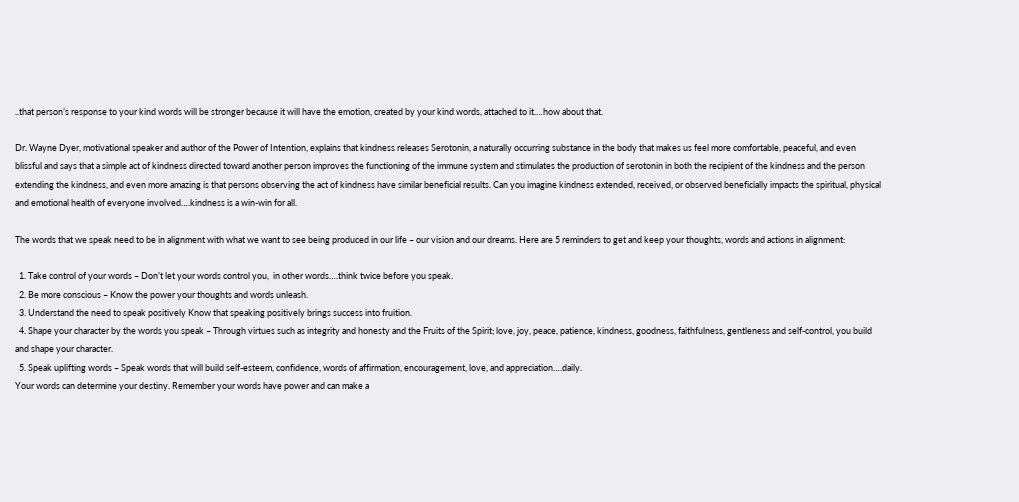..that person’s response to your kind words will be stronger because it will have the emotion, created by your kind words, attached to it.…how about that.

Dr. Wayne Dyer, motivational speaker and author of the Power of Intention, explains that kindness releases Serotonin, a naturally occurring substance in the body that makes us feel more comfortable, peaceful, and even blissful and says that a simple act of kindness directed toward another person improves the functioning of the immune system and stimulates the production of serotonin in both the recipient of the kindness and the person extending the kindness, and even more amazing is that persons observing the act of kindness have similar beneficial results. Can you imagine kindness extended, received, or observed beneficially impacts the spiritual, physical and emotional health of everyone involved….kindness is a win-win for all.

The words that we speak need to be in alignment with what we want to see being produced in our life – our vision and our dreams. Here are 5 reminders to get and keep your thoughts, words and actions in alignment:

  1. Take control of your words – Don’t let your words control you,  in other words….think twice before you speak.
  2. Be more conscious – Know the power your thoughts and words unleash.
  3. Understand the need to speak positively Know that speaking positively brings success into fruition.
  4. Shape your character by the words you speak – Through virtues such as integrity and honesty and the Fruits of the Spirit; love, joy, peace, patience, kindness, goodness, faithfulness, gentleness and self-control, you build and shape your character.
  5. Speak uplifting words – Speak words that will build self-esteem, confidence, words of affirmation, encouragement, love, and appreciation….daily.
Your words can determine your destiny. Remember your words have power and can make a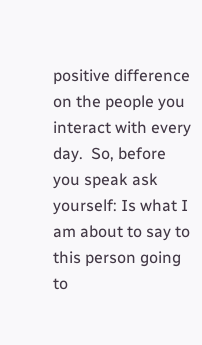positive difference on the people you interact with every day.  So, before you speak ask yourself: Is what I am about to say to this person going to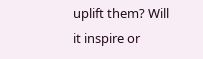uplift them? Will it inspire or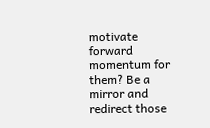motivate forward momentum for them? Be a mirror and redirect those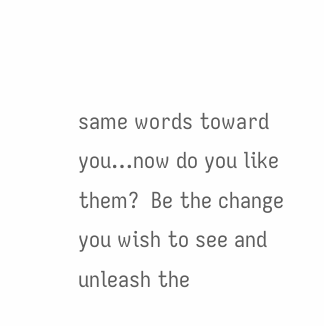same words toward you…now do you like them?  Be the change you wish to see and unleash the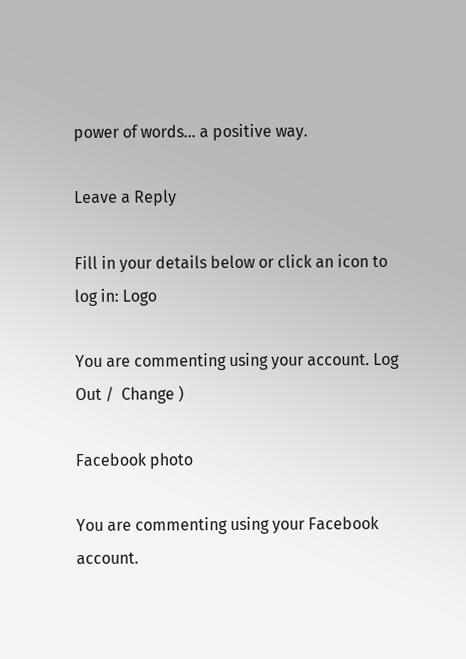power of words… a positive way.

Leave a Reply

Fill in your details below or click an icon to log in: Logo

You are commenting using your account. Log Out /  Change )

Facebook photo

You are commenting using your Facebook account.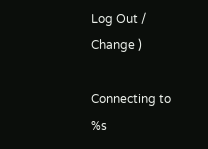Log Out /  Change )

Connecting to %s